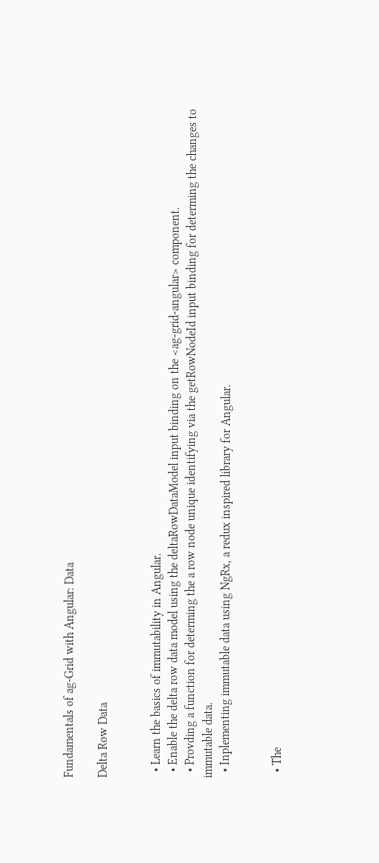Fundamentals of ag-Grid with Angular: Data

Delta Row Data


  • Learn the basics of immutability in Angular.
  • Enable the delta row data model using the deltaRowDataModel input binding on the <ag-grid-angular> component.
  • Provding a function for determing the a row node unique identifying via the getRowNodeId input binding for determing the changes to immutable data.
  • Inplementing immutable data using NgRx, a redux inspired library for Angular.


  • The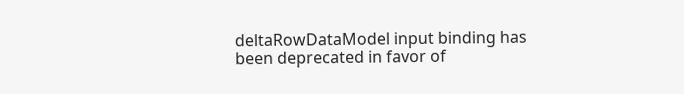deltaRowDataModel input binding has been deprecated in favor of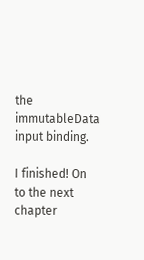the immutableData input binding.

I finished! On to the next chapter